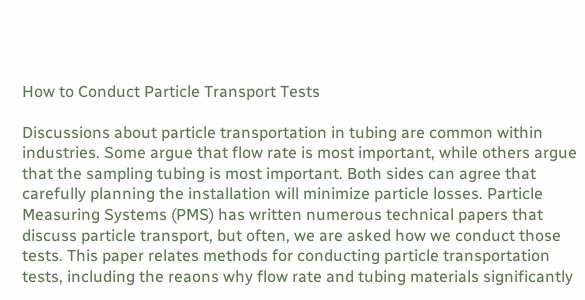How to Conduct Particle Transport Tests

Discussions about particle transportation in tubing are common within industries. Some argue that flow rate is most important, while others argue that the sampling tubing is most important. Both sides can agree that carefully planning the installation will minimize particle losses. Particle Measuring Systems (PMS) has written numerous technical papers that discuss particle transport, but often, we are asked how we conduct those tests. This paper relates methods for conducting particle transportation tests, including the reaons why flow rate and tubing materials significantly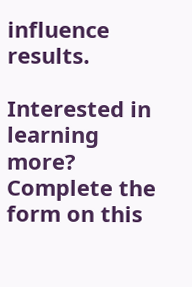influence results.

Interested in learning more? Complete the form on this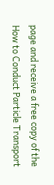page and receive a free copy of the How to Conduct Particle Transport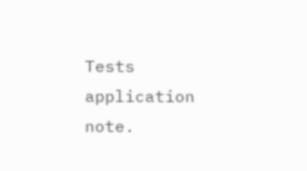Tests application note.